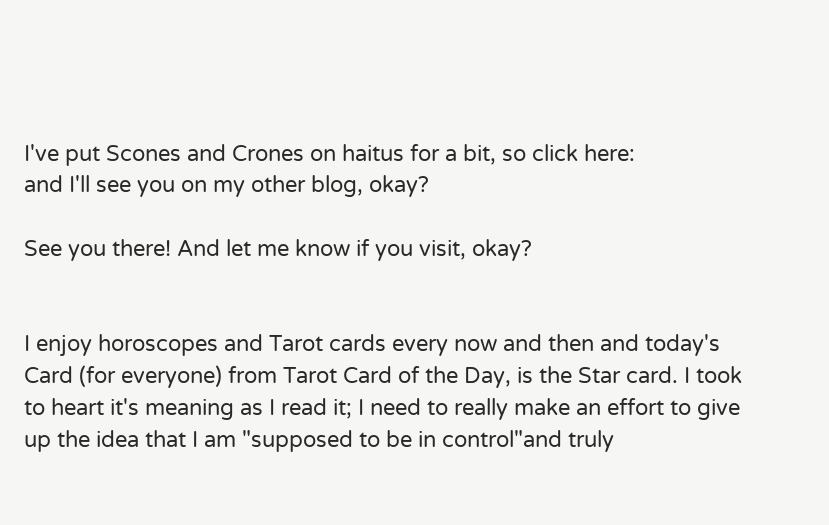I've put Scones and Crones on haitus for a bit, so click here:
and I'll see you on my other blog, okay?

See you there! And let me know if you visit, okay?


I enjoy horoscopes and Tarot cards every now and then and today's Card (for everyone) from Tarot Card of the Day, is the Star card. I took to heart it's meaning as I read it; I need to really make an effort to give up the idea that I am "supposed to be in control"and truly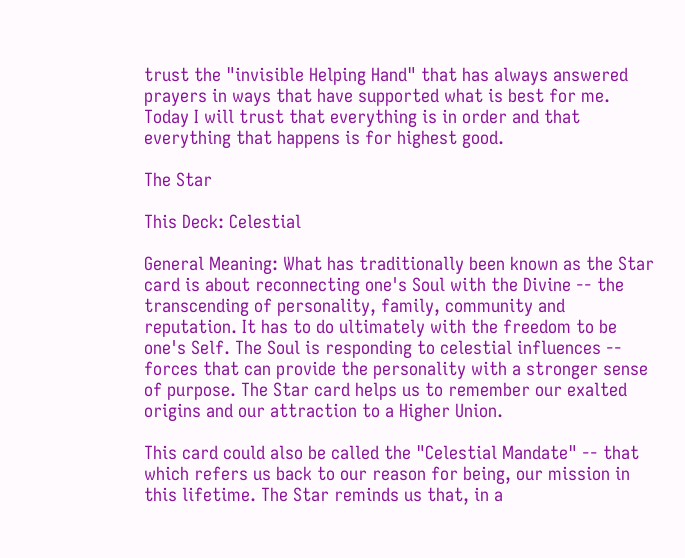trust the "invisible Helping Hand" that has always answered prayers in ways that have supported what is best for me. Today I will trust that everything is in order and that everything that happens is for highest good.

The Star

This Deck: Celestial

General Meaning: What has traditionally been known as the Star card is about reconnecting one's Soul with the Divine -- the transcending of personality, family, community and reputation. It has to do ultimately with the freedom to be one's Self. The Soul is responding to celestial influences -- forces that can provide the personality with a stronger sense of purpose. The Star card helps us to remember our exalted origins and our attraction to a Higher Union.

This card could also be called the "Celestial Mandate" -- that which refers us back to our reason for being, our mission in this lifetime. The Star reminds us that, in a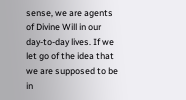sense, we are agents of Divine Will in our day-to-day lives. If we let go of the idea that we are supposed to be in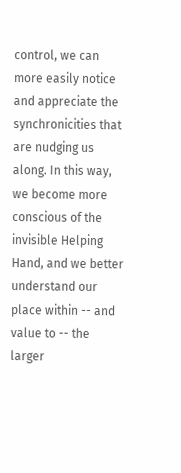control, we can more easily notice and appreciate the synchronicities that are nudging us along. In this way, we become more conscious of the invisible Helping Hand, and we better understand our place within -- and value to -- the larger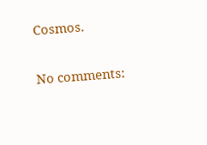Cosmos.

No comments: